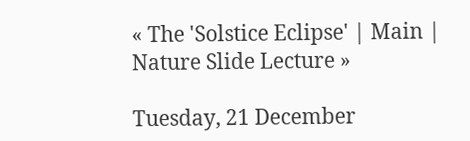« The 'Solstice Eclipse' | Main | Nature Slide Lecture »

Tuesday, 21 December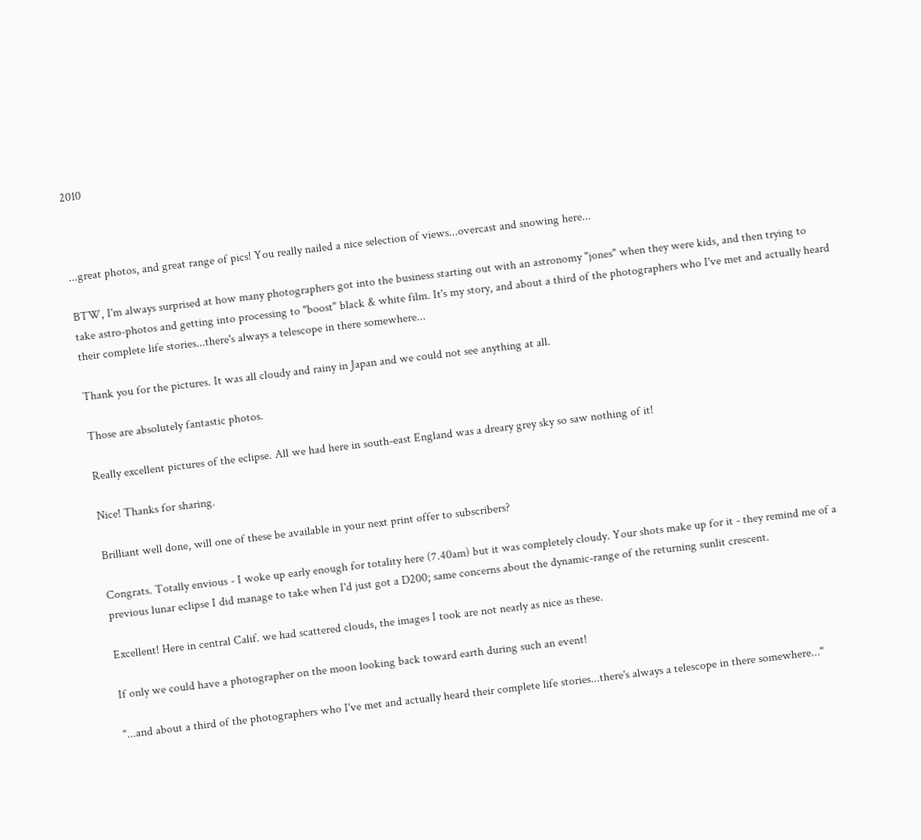2010



...great photos, and great range of pics! You really nailed a nice selection of views...overcast and snowing here...

BTW, I'm always surprised at how many photographers got into the business starting out with an astronomy "jones" when they were kids, and then trying to take astro-photos and getting into processing to "boost" black & white film. It's my story, and about a third of the photographers who I've met and actually heard their complete life stories...there's always a telescope in there somewhere...

Thank you for the pictures. It was all cloudy and rainy in Japan and we could not see anything at all.

Those are absolutely fantastic photos.

Really excellent pictures of the eclipse. All we had here in south-east England was a dreary grey sky so saw nothing of it!

Nice! Thanks for sharing.

Brilliant well done, will one of these be available in your next print offer to subscribers?

Congrats. Totally envious - I woke up early enough for totality here (7.40am) but it was completely cloudy. Your shots make up for it - they remind me of a previous lunar eclipse I did manage to take when I'd just got a D200; same concerns about the dynamic-range of the returning sunlit crescent.

Excellent! Here in central Calif. we had scattered clouds, the images I took are not nearly as nice as these.

If only we could have a photographer on the moon looking back toward earth during such an event!

"...and about a third of the photographers who I've met and actually heard their complete life stories...there's always a telescope in there somewhere..."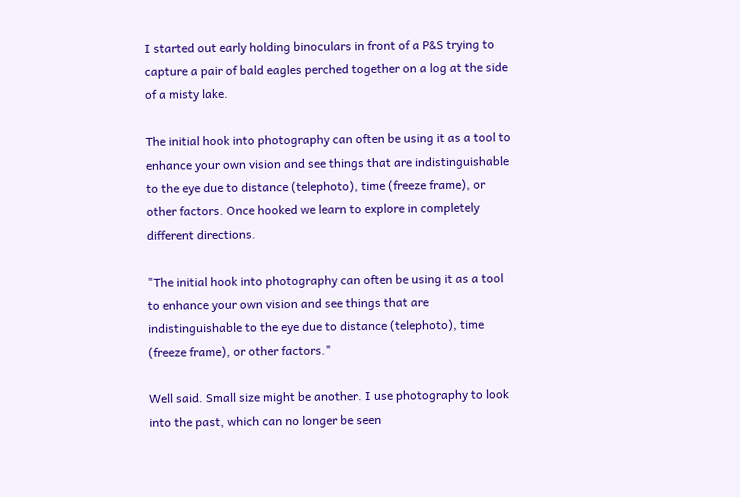I started out early holding binoculars in front of a P&S trying to capture a pair of bald eagles perched together on a log at the side of a misty lake.

The initial hook into photography can often be using it as a tool to enhance your own vision and see things that are indistinguishable to the eye due to distance (telephoto), time (freeze frame), or other factors. Once hooked we learn to explore in completely different directions.

"The initial hook into photography can often be using it as a tool to enhance your own vision and see things that are indistinguishable to the eye due to distance (telephoto), time (freeze frame), or other factors."

Well said. Small size might be another. I use photography to look into the past, which can no longer be seen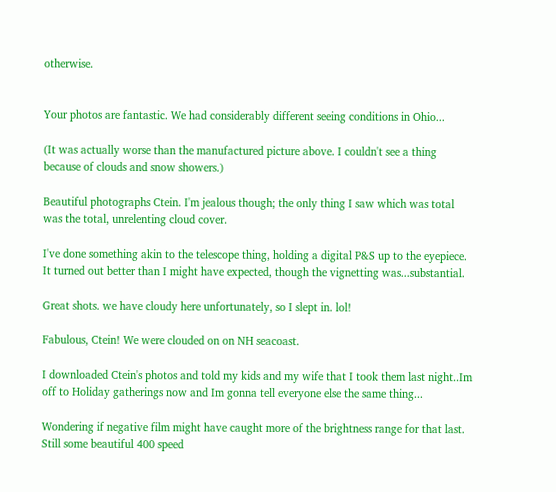otherwise.


Your photos are fantastic. We had considerably different seeing conditions in Ohio...

(It was actually worse than the manufactured picture above. I couldn't see a thing because of clouds and snow showers.)

Beautiful photographs Ctein. I'm jealous though; the only thing I saw which was total was the total, unrelenting cloud cover.

I've done something akin to the telescope thing, holding a digital P&S up to the eyepiece. It turned out better than I might have expected, though the vignetting was...substantial.

Great shots. we have cloudy here unfortunately, so I slept in. lol!

Fabulous, Ctein! We were clouded on on NH seacoast.

I downloaded Ctein's photos and told my kids and my wife that I took them last night..Im off to Holiday gatherings now and Im gonna tell everyone else the same thing...

Wondering if negative film might have caught more of the brightness range for that last. Still some beautiful 400 speed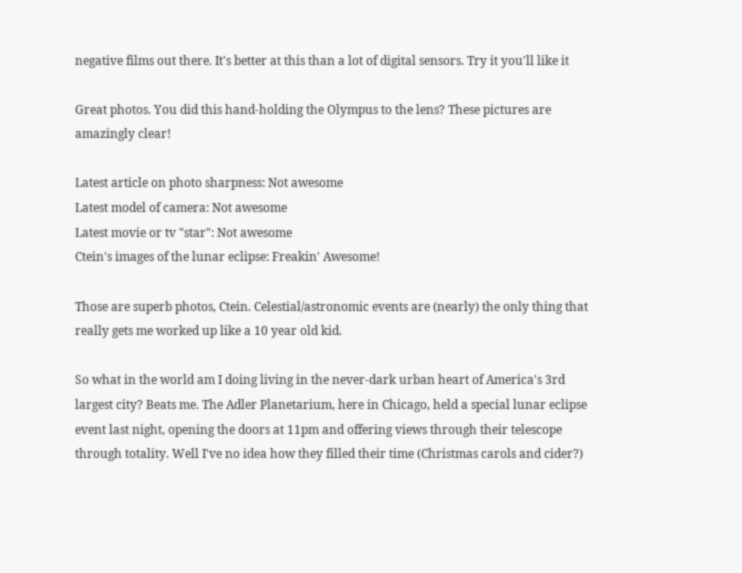negative films out there. It's better at this than a lot of digital sensors. Try it you'll like it

Great photos. You did this hand-holding the Olympus to the lens? These pictures are amazingly clear!

Latest article on photo sharpness: Not awesome
Latest model of camera: Not awesome
Latest movie or tv "star": Not awesome
Ctein's images of the lunar eclipse: Freakin' Awesome!

Those are superb photos, Ctein. Celestial/astronomic events are (nearly) the only thing that really gets me worked up like a 10 year old kid.

So what in the world am I doing living in the never-dark urban heart of America's 3rd largest city? Beats me. The Adler Planetarium, here in Chicago, held a special lunar eclipse event last night, opening the doors at 11pm and offering views through their telescope through totality. Well I've no idea how they filled their time (Christmas carols and cider?)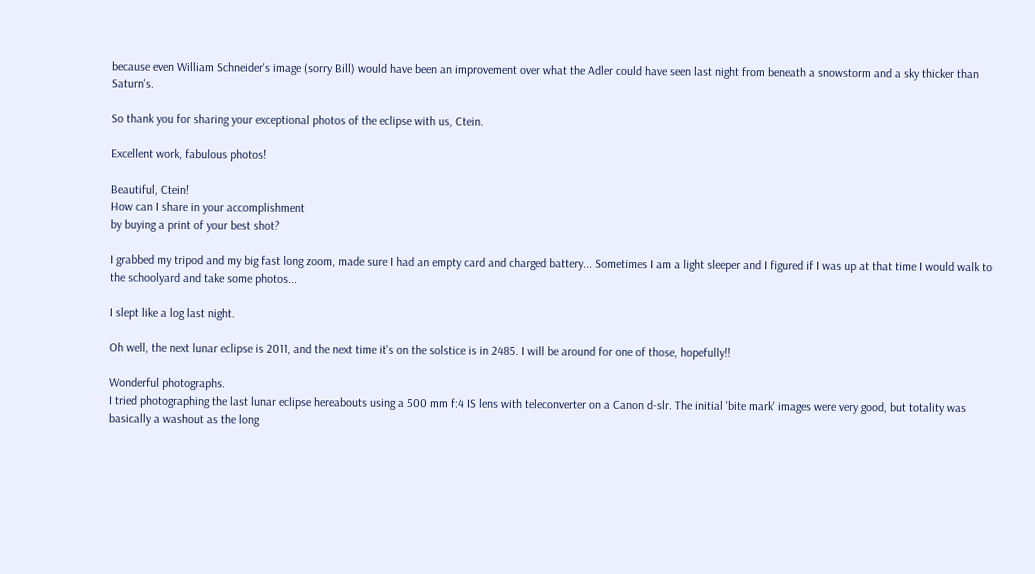because even William Schneider's image (sorry Bill) would have been an improvement over what the Adler could have seen last night from beneath a snowstorm and a sky thicker than Saturn's.

So thank you for sharing your exceptional photos of the eclipse with us, Ctein.

Excellent work, fabulous photos!

Beautiful, Ctein!
How can I share in your accomplishment
by buying a print of your best shot?

I grabbed my tripod and my big fast long zoom, made sure I had an empty card and charged battery... Sometimes I am a light sleeper and I figured if I was up at that time I would walk to the schoolyard and take some photos...

I slept like a log last night.

Oh well, the next lunar eclipse is 2011, and the next time it's on the solstice is in 2485. I will be around for one of those, hopefully!!

Wonderful photographs.
I tried photographing the last lunar eclipse hereabouts using a 500 mm f:4 IS lens with teleconverter on a Canon d-slr. The initial 'bite mark' images were very good, but totality was basically a washout as the long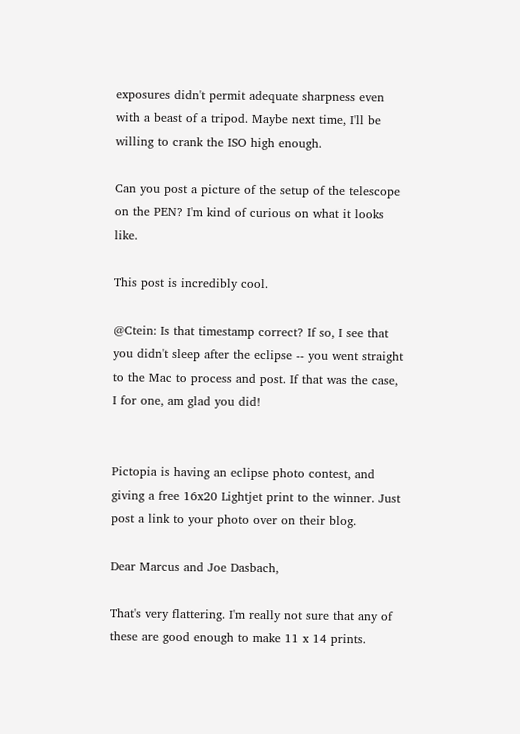exposures didn't permit adequate sharpness even with a beast of a tripod. Maybe next time, I'll be willing to crank the ISO high enough.

Can you post a picture of the setup of the telescope on the PEN? I'm kind of curious on what it looks like.

This post is incredibly cool.

@Ctein: Is that timestamp correct? If so, I see that you didn't sleep after the eclipse -- you went straight to the Mac to process and post. If that was the case, I for one, am glad you did!


Pictopia is having an eclipse photo contest, and giving a free 16x20 Lightjet print to the winner. Just post a link to your photo over on their blog.

Dear Marcus and Joe Dasbach,

That's very flattering. I'm really not sure that any of these are good enough to make 11 x 14 prints.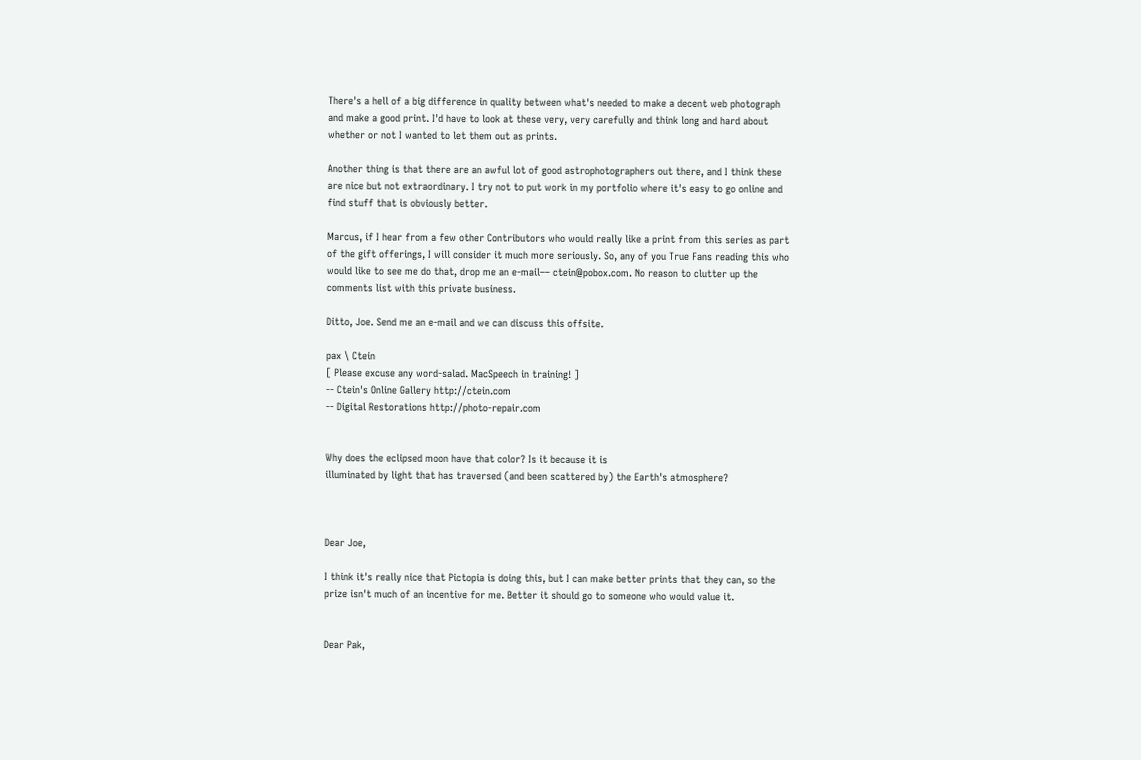There's a hell of a big difference in quality between what's needed to make a decent web photograph and make a good print. I'd have to look at these very, very carefully and think long and hard about whether or not I wanted to let them out as prints.

Another thing is that there are an awful lot of good astrophotographers out there, and I think these are nice but not extraordinary. I try not to put work in my portfolio where it's easy to go online and find stuff that is obviously better.

Marcus, if I hear from a few other Contributors who would really like a print from this series as part of the gift offerings, I will consider it much more seriously. So, any of you True Fans reading this who would like to see me do that, drop me an e-mail–– ctein@pobox.com. No reason to clutter up the comments list with this private business.

Ditto, Joe. Send me an e-mail and we can discuss this offsite.

pax \ Ctein
[ Please excuse any word-salad. MacSpeech in training! ]
-- Ctein's Online Gallery http://ctein.com
-- Digital Restorations http://photo-repair.com


Why does the eclipsed moon have that color? Is it because it is
illuminated by light that has traversed (and been scattered by) the Earth's atmosphere?



Dear Joe,

I think it's really nice that Pictopia is doing this, but I can make better prints that they can, so the prize isn't much of an incentive for me. Better it should go to someone who would value it.


Dear Pak,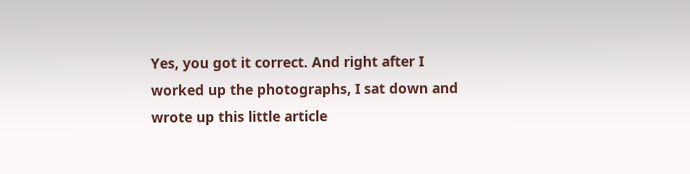Yes, you got it correct. And right after I worked up the photographs, I sat down and wrote up this little article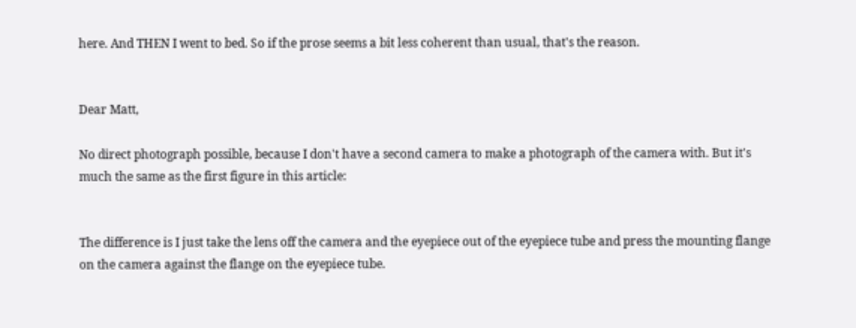here. And THEN I went to bed. So if the prose seems a bit less coherent than usual, that's the reason.


Dear Matt,

No direct photograph possible, because I don't have a second camera to make a photograph of the camera with. But it's much the same as the first figure in this article:


The difference is I just take the lens off the camera and the eyepiece out of the eyepiece tube and press the mounting flange on the camera against the flange on the eyepiece tube.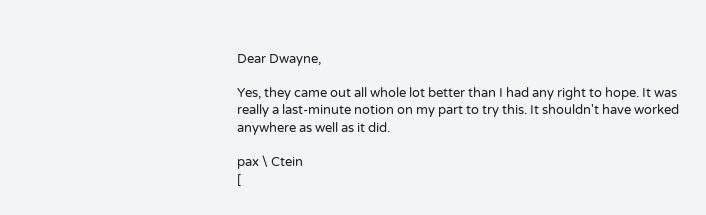Dear Dwayne,

Yes, they came out all whole lot better than I had any right to hope. It was really a last-minute notion on my part to try this. It shouldn't have worked anywhere as well as it did.

pax \ Ctein
[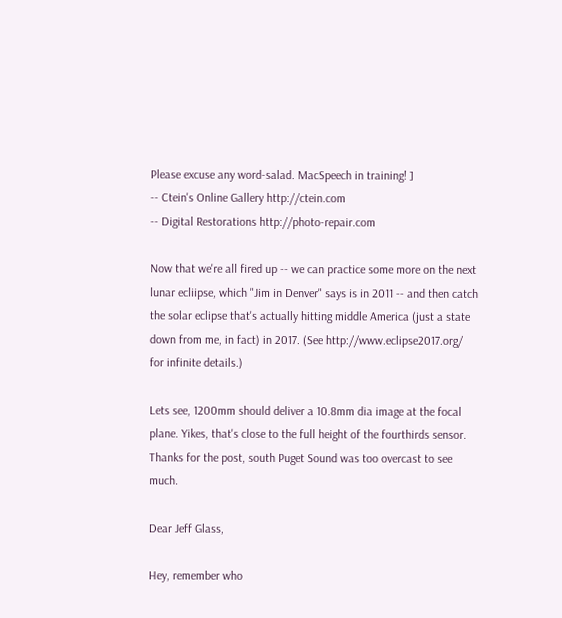Please excuse any word-salad. MacSpeech in training! ]
-- Ctein's Online Gallery http://ctein.com
-- Digital Restorations http://photo-repair.com

Now that we're all fired up -- we can practice some more on the next lunar ecliipse, which "Jim in Denver" says is in 2011 -- and then catch the solar eclipse that's actually hitting middle America (just a state down from me, in fact) in 2017. (See http://www.eclipse2017.org/ for infinite details.)

Lets see, 1200mm should deliver a 10.8mm dia image at the focal plane. Yikes, that's close to the full height of the fourthirds sensor. Thanks for the post, south Puget Sound was too overcast to see much.

Dear Jeff Glass,

Hey, remember who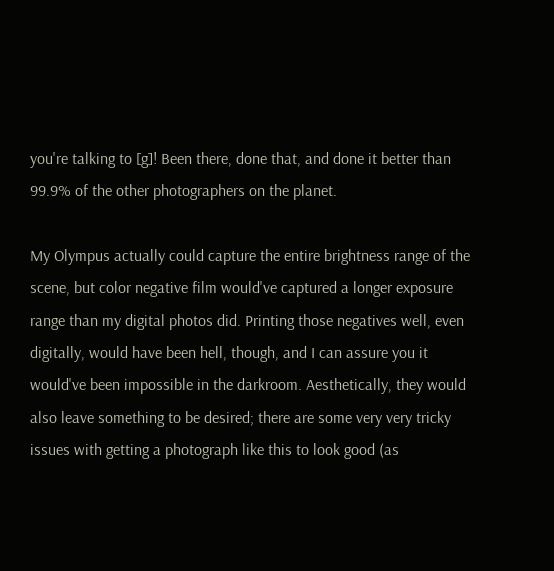you're talking to [g]! Been there, done that, and done it better than 99.9% of the other photographers on the planet.

My Olympus actually could capture the entire brightness range of the scene, but color negative film would've captured a longer exposure range than my digital photos did. Printing those negatives well, even digitally, would have been hell, though, and I can assure you it would've been impossible in the darkroom. Aesthetically, they would also leave something to be desired; there are some very very tricky issues with getting a photograph like this to look good (as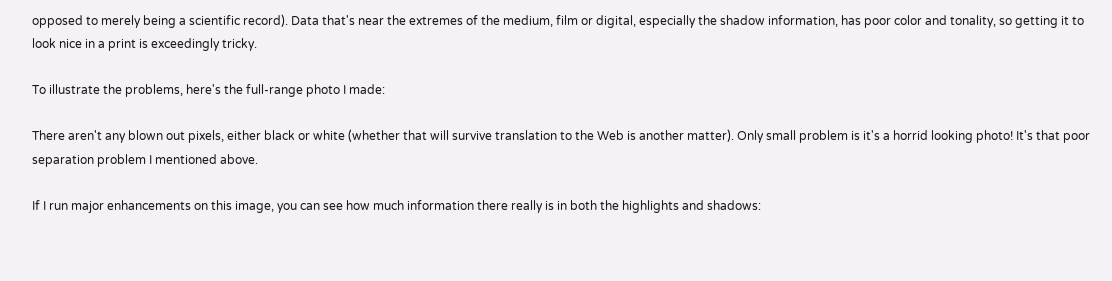opposed to merely being a scientific record). Data that's near the extremes of the medium, film or digital, especially the shadow information, has poor color and tonality, so getting it to look nice in a print is exceedingly tricky.

To illustrate the problems, here's the full-range photo I made:

There aren't any blown out pixels, either black or white (whether that will survive translation to the Web is another matter). Only small problem is it's a horrid looking photo! It's that poor separation problem I mentioned above.

If I run major enhancements on this image, you can see how much information there really is in both the highlights and shadows: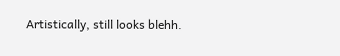Artistically, still looks blehh.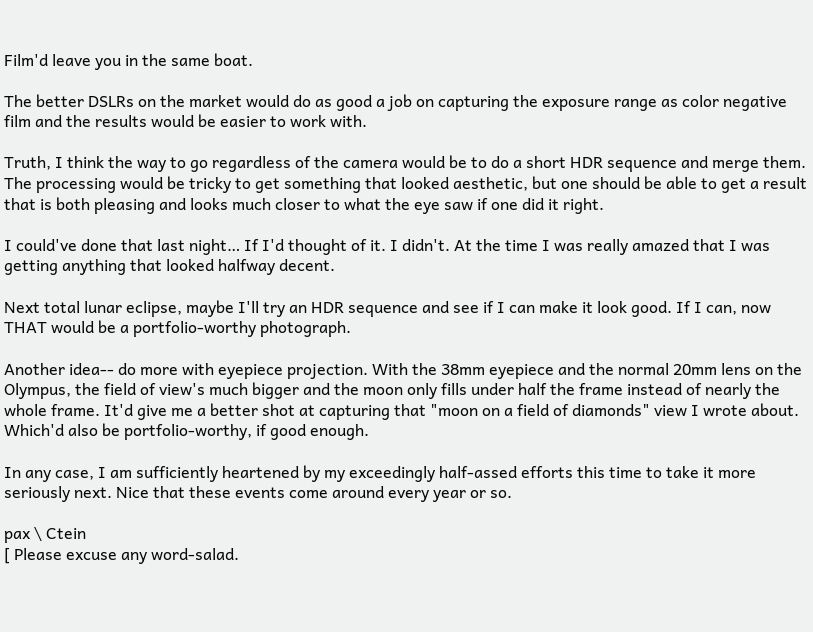Film'd leave you in the same boat.

The better DSLRs on the market would do as good a job on capturing the exposure range as color negative film and the results would be easier to work with.

Truth, I think the way to go regardless of the camera would be to do a short HDR sequence and merge them. The processing would be tricky to get something that looked aesthetic, but one should be able to get a result that is both pleasing and looks much closer to what the eye saw if one did it right.

I could've done that last night… If I'd thought of it. I didn't. At the time I was really amazed that I was getting anything that looked halfway decent.

Next total lunar eclipse, maybe I'll try an HDR sequence and see if I can make it look good. If I can, now THAT would be a portfolio-worthy photograph.

Another idea-- do more with eyepiece projection. With the 38mm eyepiece and the normal 20mm lens on the Olympus, the field of view's much bigger and the moon only fills under half the frame instead of nearly the whole frame. It'd give me a better shot at capturing that "moon on a field of diamonds" view I wrote about. Which'd also be portfolio-worthy, if good enough.

In any case, I am sufficiently heartened by my exceedingly half-assed efforts this time to take it more seriously next. Nice that these events come around every year or so.

pax \ Ctein
[ Please excuse any word-salad.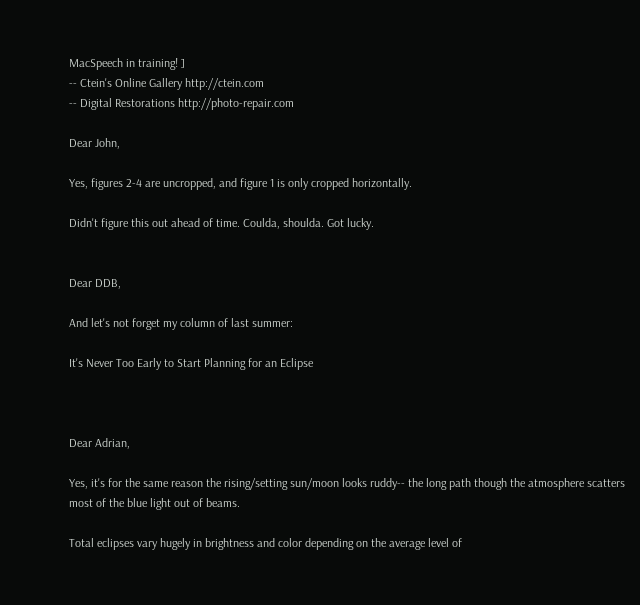MacSpeech in training! ]
-- Ctein's Online Gallery http://ctein.com
-- Digital Restorations http://photo-repair.com

Dear John,

Yes, figures 2-4 are uncropped, and figure 1 is only cropped horizontally.

Didn't figure this out ahead of time. Coulda, shoulda. Got lucky.


Dear DDB,

And let's not forget my column of last summer:

It's Never Too Early to Start Planning for an Eclipse



Dear Adrian,

Yes, it's for the same reason the rising/setting sun/moon looks ruddy-- the long path though the atmosphere scatters most of the blue light out of beams.

Total eclipses vary hugely in brightness and color depending on the average level of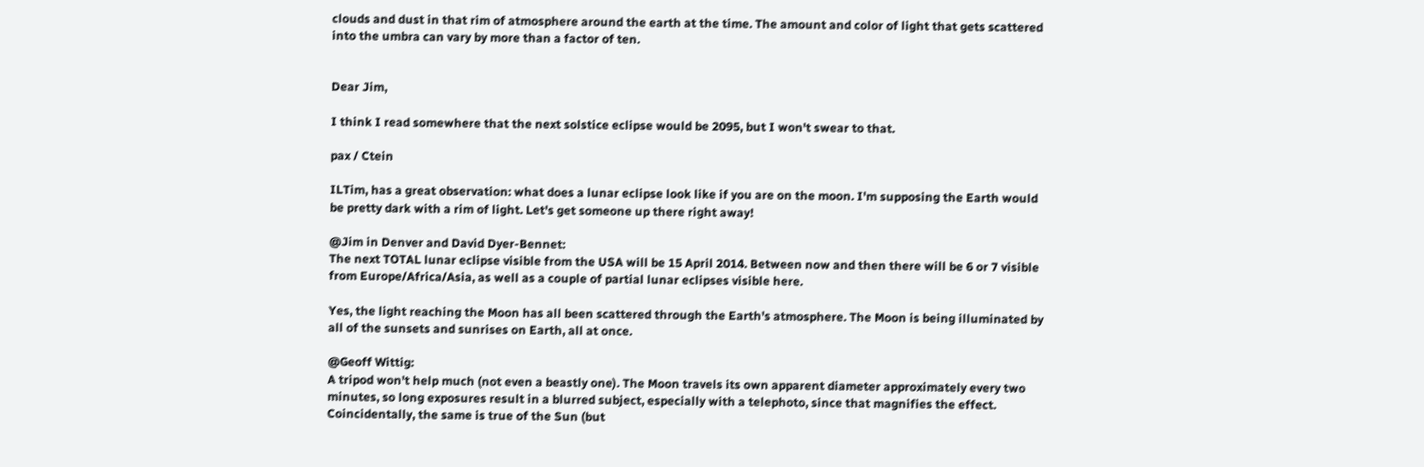clouds and dust in that rim of atmosphere around the earth at the time. The amount and color of light that gets scattered into the umbra can vary by more than a factor of ten.


Dear Jim,

I think I read somewhere that the next solstice eclipse would be 2095, but I won't swear to that.

pax / Ctein

ILTim, has a great observation: what does a lunar eclipse look like if you are on the moon. I'm supposing the Earth would be pretty dark with a rim of light. Let's get someone up there right away!

@Jim in Denver and David Dyer-Bennet:
The next TOTAL lunar eclipse visible from the USA will be 15 April 2014. Between now and then there will be 6 or 7 visible from Europe/Africa/Asia, as well as a couple of partial lunar eclipses visible here.

Yes, the light reaching the Moon has all been scattered through the Earth's atmosphere. The Moon is being illuminated by all of the sunsets and sunrises on Earth, all at once.

@Geoff Wittig:
A tripod won't help much (not even a beastly one). The Moon travels its own apparent diameter approximately every two minutes, so long exposures result in a blurred subject, especially with a telephoto, since that magnifies the effect. Coincidentally, the same is true of the Sun (but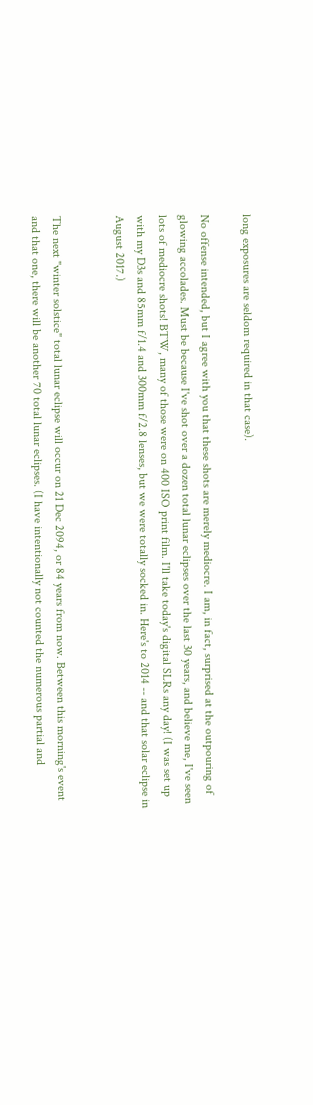long exposures are seldom required in that case).

No offense intended, but I agree with you that these shots are merely mediocre. I am, in fact, surprised at the outpouring of glowing accolades. Must be because I've shot over a dozen total lunar eclipses over the last 30 years, and believe me, I've seen lots of mediocre shots! BTW, many of those were on 400 ISO print film. I'll take today's digital SLRs any day! (I was set up with my D3s and 85mm f/1.4 and 300mm f/2.8 lenses, but we were totally socked in. Here's to 2014 -- and that solar eclipse in August 2017.)


The next "winter solstice" total lunar eclipse will occur on 21 Dec 2094, or 84 years from now. Between this morning's event and that one, there will be another 70 total lunar eclipses. (I have intentionally not counted the numerous partial and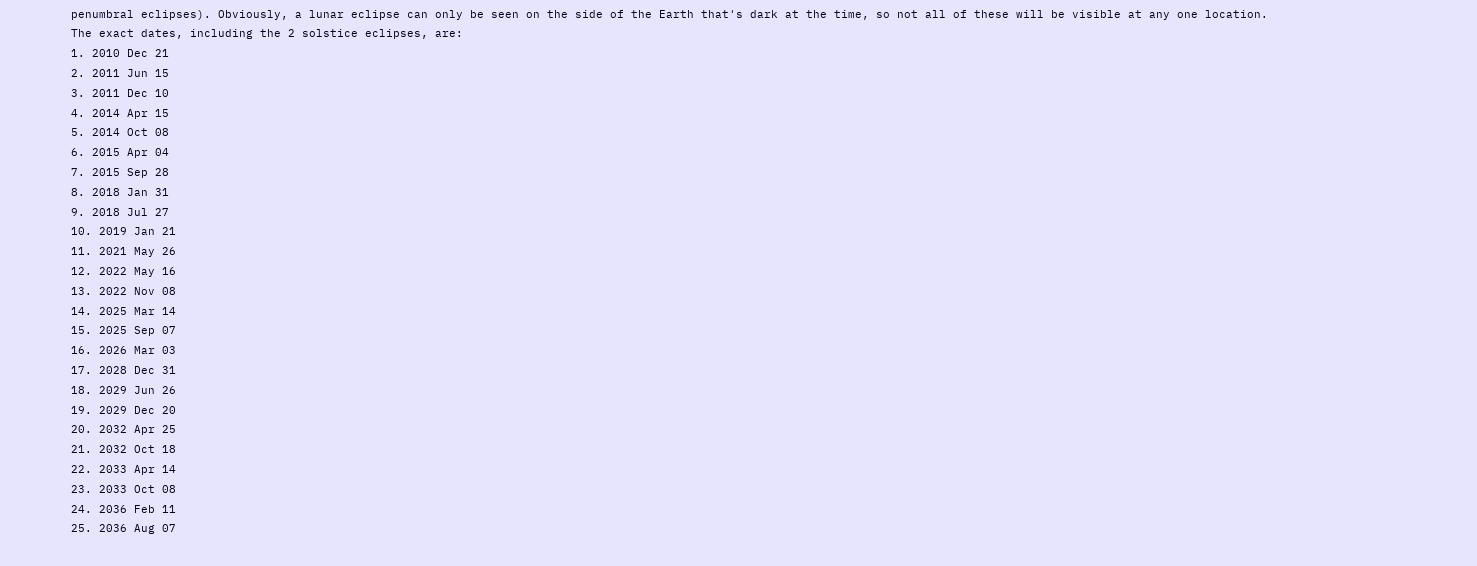penumbral eclipses). Obviously, a lunar eclipse can only be seen on the side of the Earth that's dark at the time, so not all of these will be visible at any one location. The exact dates, including the 2 solstice eclipses, are:
1. 2010 Dec 21
2. 2011 Jun 15
3. 2011 Dec 10
4. 2014 Apr 15
5. 2014 Oct 08
6. 2015 Apr 04
7. 2015 Sep 28
8. 2018 Jan 31
9. 2018 Jul 27
10. 2019 Jan 21
11. 2021 May 26
12. 2022 May 16
13. 2022 Nov 08
14. 2025 Mar 14
15. 2025 Sep 07
16. 2026 Mar 03
17. 2028 Dec 31
18. 2029 Jun 26
19. 2029 Dec 20
20. 2032 Apr 25
21. 2032 Oct 18
22. 2033 Apr 14
23. 2033 Oct 08
24. 2036 Feb 11
25. 2036 Aug 07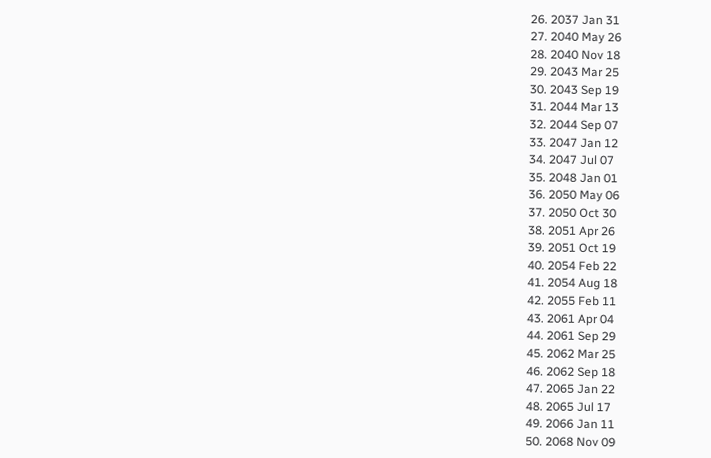26. 2037 Jan 31
27. 2040 May 26
28. 2040 Nov 18
29. 2043 Mar 25
30. 2043 Sep 19
31. 2044 Mar 13
32. 2044 Sep 07
33. 2047 Jan 12
34. 2047 Jul 07
35. 2048 Jan 01
36. 2050 May 06
37. 2050 Oct 30
38. 2051 Apr 26
39. 2051 Oct 19
40. 2054 Feb 22
41. 2054 Aug 18
42. 2055 Feb 11
43. 2061 Apr 04
44. 2061 Sep 29
45. 2062 Mar 25
46. 2062 Sep 18
47. 2065 Jan 22
48. 2065 Jul 17
49. 2066 Jan 11
50. 2068 Nov 09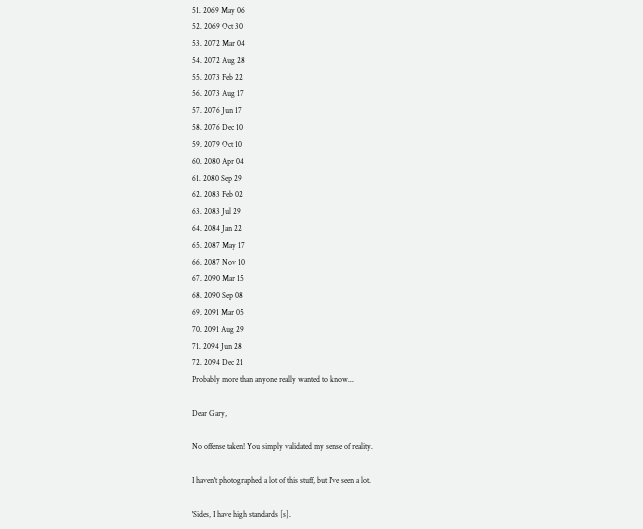51. 2069 May 06
52. 2069 Oct 30
53. 2072 Mar 04
54. 2072 Aug 28
55. 2073 Feb 22
56. 2073 Aug 17
57. 2076 Jun 17
58. 2076 Dec 10
59. 2079 Oct 10
60. 2080 Apr 04
61. 2080 Sep 29
62. 2083 Feb 02
63. 2083 Jul 29
64. 2084 Jan 22
65. 2087 May 17
66. 2087 Nov 10
67. 2090 Mar 15
68. 2090 Sep 08
69. 2091 Mar 05
70. 2091 Aug 29
71. 2094 Jun 28
72. 2094 Dec 21
Probably more than anyone really wanted to know...

Dear Gary,

No offense taken! You simply validated my sense of reality.

I haven't photographed a lot of this stuff, but I've seen a lot.

'Sides, I have high standards [s].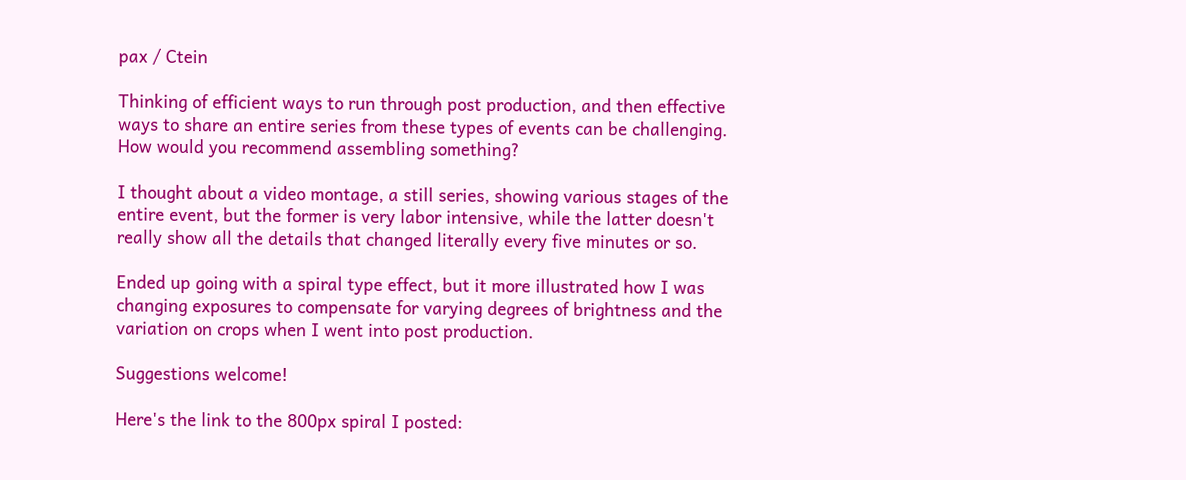pax / Ctein

Thinking of efficient ways to run through post production, and then effective ways to share an entire series from these types of events can be challenging. How would you recommend assembling something?

I thought about a video montage, a still series, showing various stages of the entire event, but the former is very labor intensive, while the latter doesn't really show all the details that changed literally every five minutes or so.

Ended up going with a spiral type effect, but it more illustrated how I was changing exposures to compensate for varying degrees of brightness and the variation on crops when I went into post production.

Suggestions welcome!

Here's the link to the 800px spiral I posted: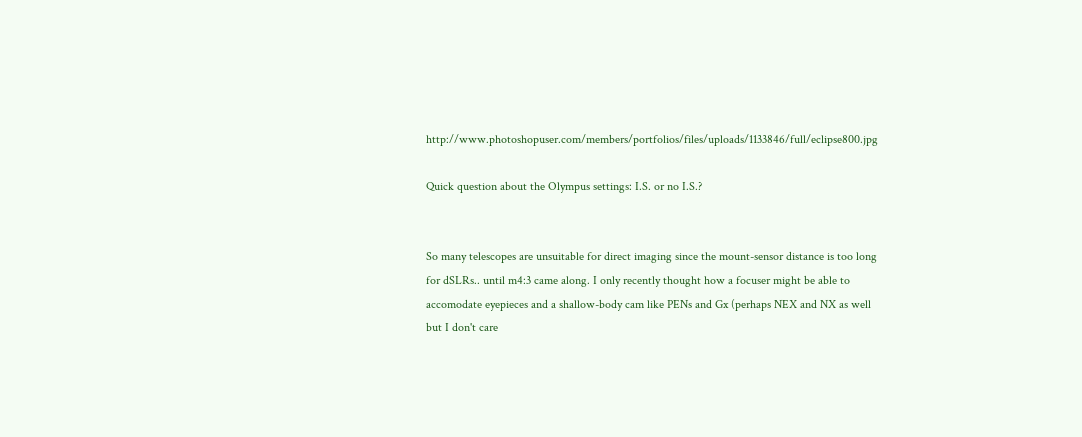http://www.photoshopuser.com/members/portfolios/files/uploads/1133846/full/eclipse800.jpg

Quick question about the Olympus settings: I.S. or no I.S.?


So many telescopes are unsuitable for direct imaging since the mount-sensor distance is too long for dSLRs.. until m4:3 came along. I only recently thought how a focuser might be able to accomodate eyepieces and a shallow-body cam like PENs and Gx (perhaps NEX and NX as well but I don't care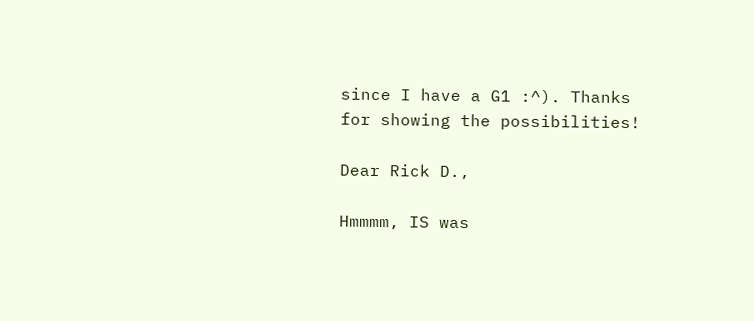since I have a G1 :^). Thanks for showing the possibilities!

Dear Rick D.,

Hmmmm, IS was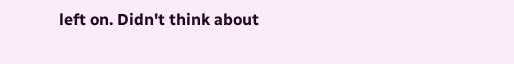left on. Didn't think about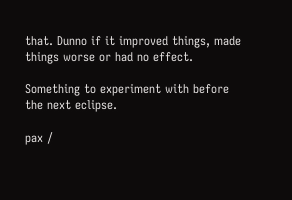that. Dunno if it improved things, made things worse or had no effect.

Something to experiment with before the next eclipse.

pax /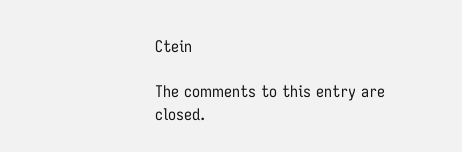Ctein

The comments to this entry are closed.